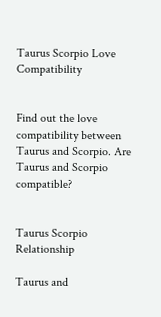Taurus Scorpio Love Compatibility


Find out the love compatibility between Taurus and Scorpio. Are Taurus and Scorpio compatible?


Taurus Scorpio Relationship

Taurus and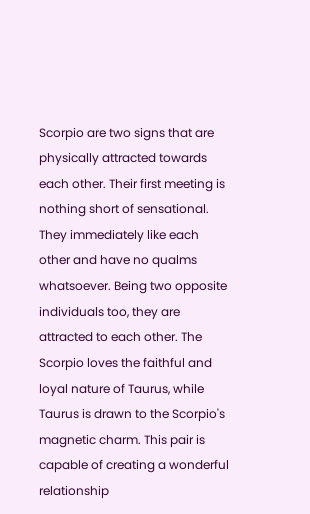Scorpio are two signs that are physically attracted towards each other. Their first meeting is nothing short of sensational. They immediately like each other and have no qualms whatsoever. Being two opposite individuals too, they are attracted to each other. The Scorpio loves the faithful and loyal nature of Taurus, while Taurus is drawn to the Scorpio's magnetic charm. This pair is capable of creating a wonderful relationship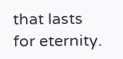that lasts for eternity.